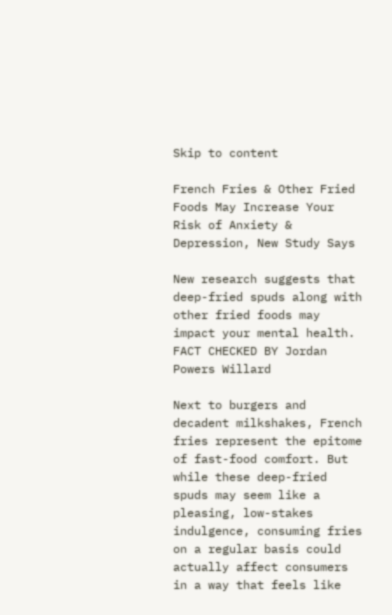Skip to content

French Fries & Other Fried Foods May Increase Your Risk of Anxiety & Depression, New Study Says

New research suggests that deep-fried spuds along with other fried foods may impact your mental health.
FACT CHECKED BY Jordan Powers Willard

Next to burgers and decadent milkshakes, French fries represent the epitome of fast-food comfort. But while these deep-fried spuds may seem like a pleasing, low-stakes indulgence, consuming fries on a regular basis could actually affect consumers in a way that feels like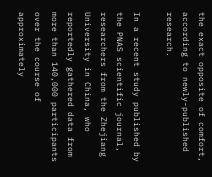the exact opposite of comfort, according to newly-published research.

In a recent study published by the PNAS scientific journal, researchers from the Zhejiang University in China, who reportedly gathered data from more than 140,000 participants over the course of approximately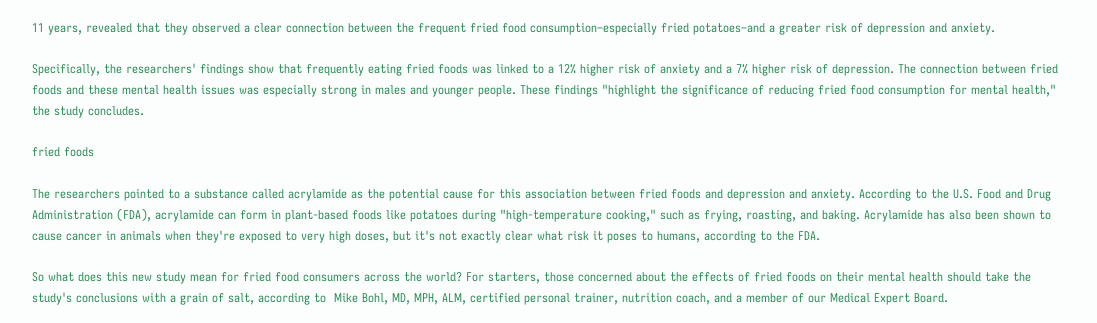11 years, revealed that they observed a clear connection between the frequent fried food consumption–especially fried potatoes–and a greater risk of depression and anxiety.

Specifically, the researchers' findings show that frequently eating fried foods was linked to a 12% higher risk of anxiety and a 7% higher risk of depression. The connection between fried foods and these mental health issues was especially strong in males and younger people. These findings "highlight the significance of reducing fried food consumption for mental health," the study concludes.

fried foods

The researchers pointed to a substance called acrylamide as the potential cause for this association between fried foods and depression and anxiety. According to the U.S. Food and Drug Administration (FDA), acrylamide can form in plant-based foods like potatoes during "high-temperature cooking," such as frying, roasting, and baking. Acrylamide has also been shown to cause cancer in animals when they're exposed to very high doses, but it's not exactly clear what risk it poses to humans, according to the FDA.

So what does this new study mean for fried food consumers across the world? For starters, those concerned about the effects of fried foods on their mental health should take the study's conclusions with a grain of salt, according to  Mike Bohl, MD, MPH, ALM, certified personal trainer, nutrition coach, and a member of our Medical Expert Board.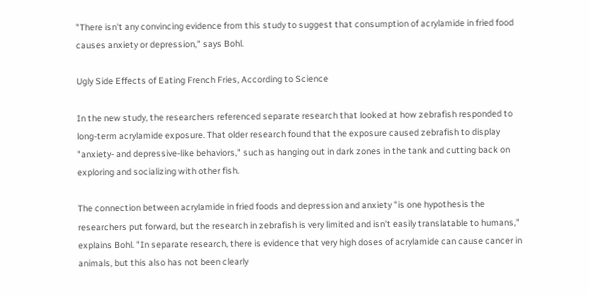"There isn't any convincing evidence from this study to suggest that consumption of acrylamide in fried food causes anxiety or depression," says Bohl.

Ugly Side Effects of Eating French Fries, According to Science

In the new study, the researchers referenced separate research that looked at how zebrafish responded to long-term acrylamide exposure. That older research found that the exposure caused zebrafish to display "anxiety- and depressive-like behaviors," such as hanging out in dark zones in the tank and cutting back on exploring and socializing with other fish.

The connection between acrylamide in fried foods and depression and anxiety "is one hypothesis the researchers put forward, but the research in zebrafish is very limited and isn't easily translatable to humans," explains Bohl. "In separate research, there is evidence that very high doses of acrylamide can cause cancer in animals, but this also has not been clearly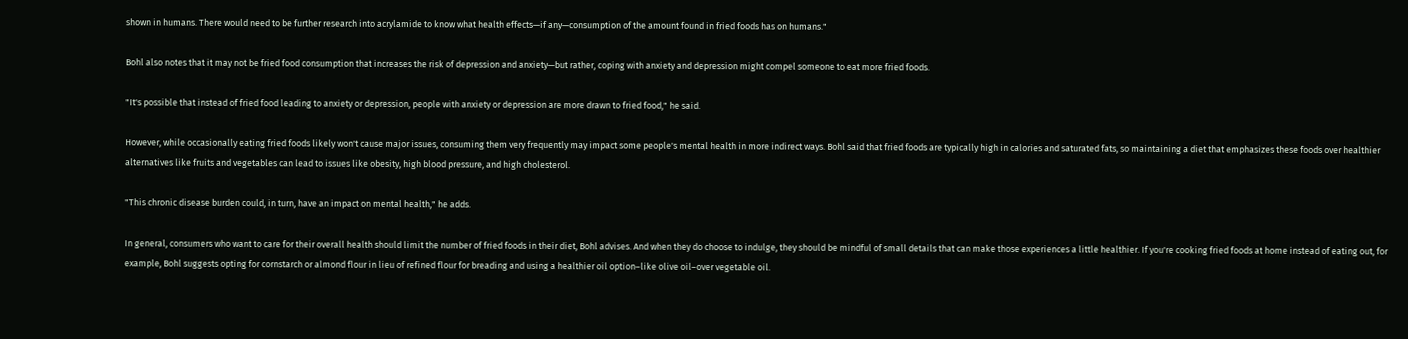shown in humans. There would need to be further research into acrylamide to know what health effects—if any—consumption of the amount found in fried foods has on humans."

Bohl also notes that it may not be fried food consumption that increases the risk of depression and anxiety—but rather, coping with anxiety and depression might compel someone to eat more fried foods.

"It's possible that instead of fried food leading to anxiety or depression, people with anxiety or depression are more drawn to fried food," he said.

However, while occasionally eating fried foods likely won't cause major issues, consuming them very frequently may impact some people's mental health in more indirect ways. Bohl said that fried foods are typically high in calories and saturated fats, so maintaining a diet that emphasizes these foods over healthier alternatives like fruits and vegetables can lead to issues like obesity, high blood pressure, and high cholesterol.

"This chronic disease burden could, in turn, have an impact on mental health," he adds.

In general, consumers who want to care for their overall health should limit the number of fried foods in their diet, Bohl advises. And when they do choose to indulge, they should be mindful of small details that can make those experiences a little healthier. If you're cooking fried foods at home instead of eating out, for example, Bohl suggests opting for cornstarch or almond flour in lieu of refined flour for breading and using a healthier oil option–like olive oil–over vegetable oil.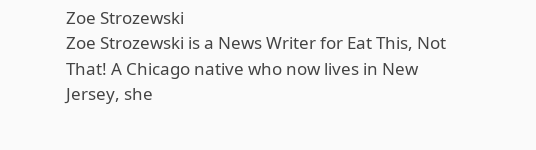Zoe Strozewski
Zoe Strozewski is a News Writer for Eat This, Not That! A Chicago native who now lives in New Jersey, she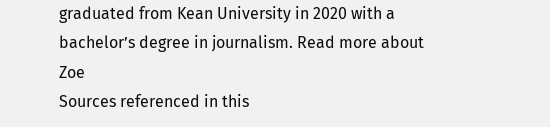graduated from Kean University in 2020 with a bachelor’s degree in journalism. Read more about Zoe
Sources referenced in this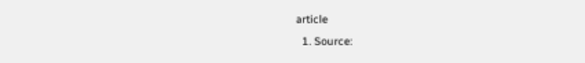article
  1. Source: